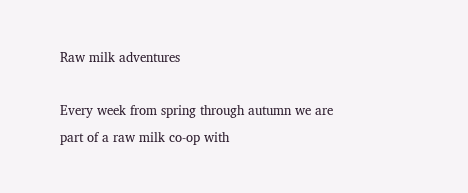Raw milk adventures

Every week from spring through autumn we are part of a raw milk co-op with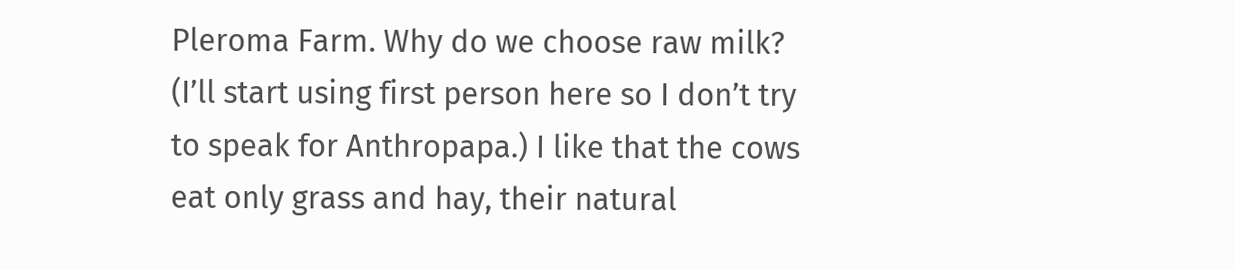Pleroma Farm. Why do we choose raw milk? (I’ll start using first person here so I don’t try to speak for Anthropapa.) I like that the cows eat only grass and hay, their natural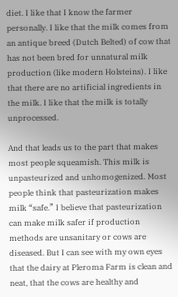diet. I like that I know the farmer personally. I like that the milk comes from an antique breed (Dutch Belted) of cow that has not been bred for unnatural milk production (like modern Holsteins). I like that there are no artificial ingredients in the milk. I like that the milk is totally unprocessed.

And that leads us to the part that makes most people squeamish. This milk is unpasteurized and unhomogenized. Most people think that pasteurization makes milk “safe.” I believe that pasteurization can make milk safer if production methods are unsanitary or cows are diseased. But I can see with my own eyes that the dairy at Pleroma Farm is clean and neat, that the cows are healthy and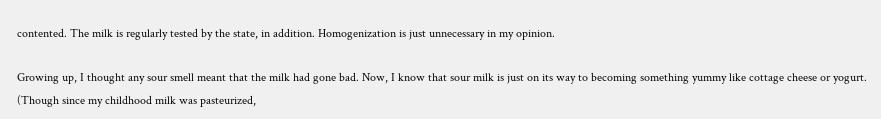contented. The milk is regularly tested by the state, in addition. Homogenization is just unnecessary in my opinion.

Growing up, I thought any sour smell meant that the milk had gone bad. Now, I know that sour milk is just on its way to becoming something yummy like cottage cheese or yogurt. (Though since my childhood milk was pasteurized,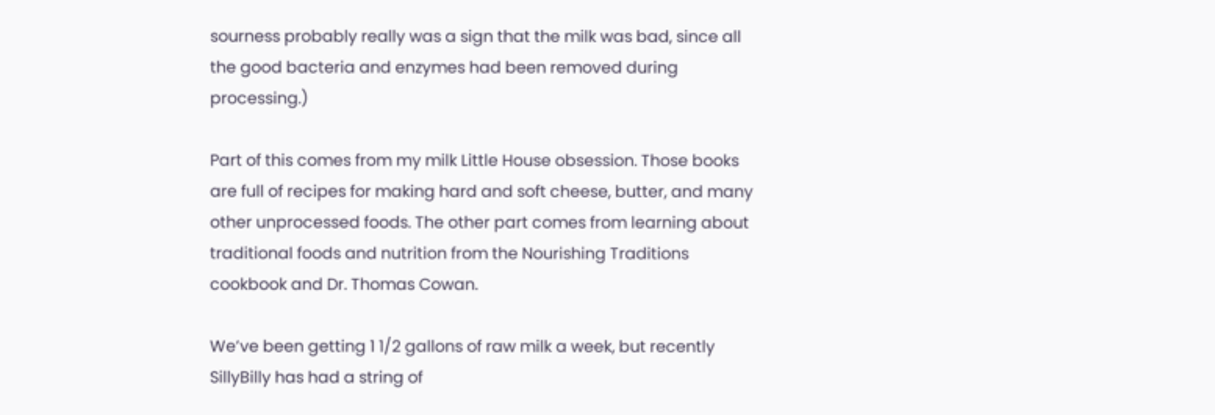sourness probably really was a sign that the milk was bad, since all the good bacteria and enzymes had been removed during processing.)

Part of this comes from my milk Little House obsession. Those books are full of recipes for making hard and soft cheese, butter, and many other unprocessed foods. The other part comes from learning about traditional foods and nutrition from the Nourishing Traditions cookbook and Dr. Thomas Cowan.

We’ve been getting 1 1/2 gallons of raw milk a week, but recently SillyBilly has had a string of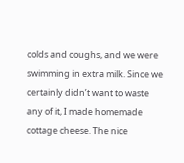colds and coughs, and we were swimming in extra milk. Since we certainly didn’t want to waste any of it, I made homemade cottage cheese. The nice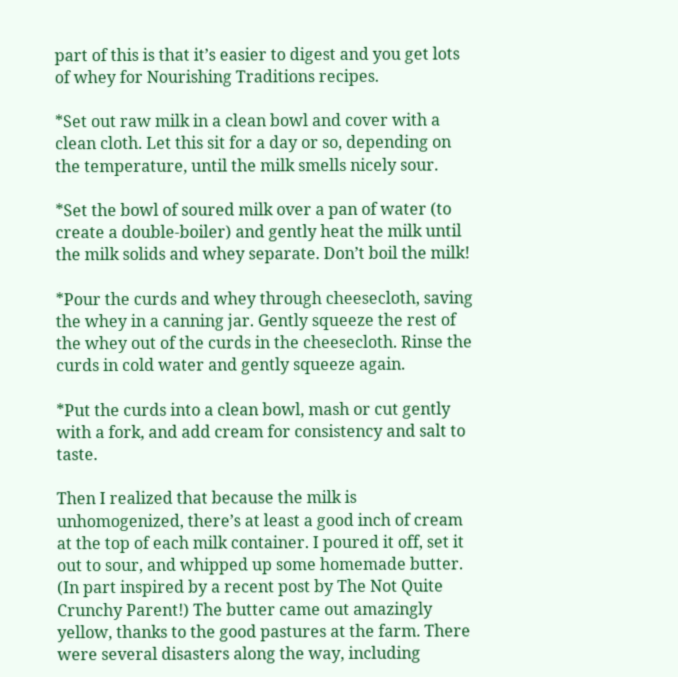part of this is that it’s easier to digest and you get lots of whey for Nourishing Traditions recipes.

*Set out raw milk in a clean bowl and cover with a clean cloth. Let this sit for a day or so, depending on the temperature, until the milk smells nicely sour.

*Set the bowl of soured milk over a pan of water (to create a double-boiler) and gently heat the milk until the milk solids and whey separate. Don’t boil the milk!

*Pour the curds and whey through cheesecloth, saving the whey in a canning jar. Gently squeeze the rest of the whey out of the curds in the cheesecloth. Rinse the curds in cold water and gently squeeze again.

*Put the curds into a clean bowl, mash or cut gently with a fork, and add cream for consistency and salt to taste.

Then I realized that because the milk is unhomogenized, there’s at least a good inch of cream at the top of each milk container. I poured it off, set it out to sour, and whipped up some homemade butter. (In part inspired by a recent post by The Not Quite Crunchy Parent!) The butter came out amazingly yellow, thanks to the good pastures at the farm. There were several disasters along the way, including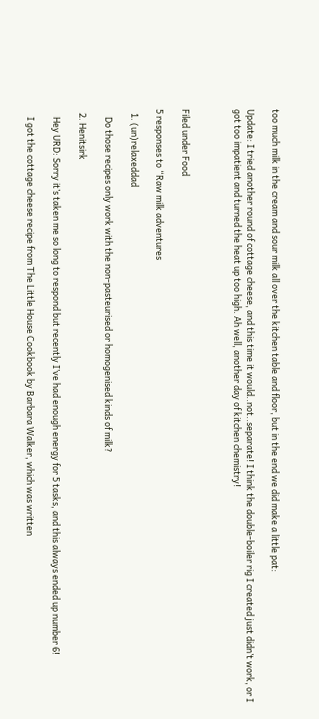too much milk in the cream and sour milk all over the kitchen table and floor, but in the end we did make a little pat:

Update: I tried another round of cottage cheese, and this time it would..not..separate! I think the double-boiler rig I created just didn’t work, or I got too impatient and turned the heat up too high. Ah well, another day of kitchen chemistry!



Filed under Food

5 responses to “Raw milk adventures

  1. (un)relaxeddad

    Do those recipes only work with the non-pasteurised or homogenised kinds of milk?

  2. Henitsirk

    Hey URD: Sorry it’s taken me so long to respond but recently I’ve had enough energy for 5 tasks, and this always ended up number 6!

    I got the cottage cheese recipe from The Little House Cookbook by Barbara Walker, which was written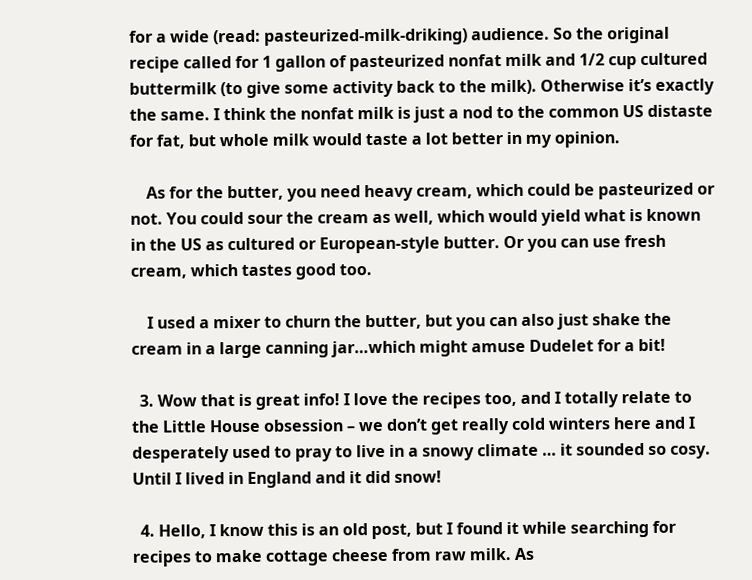for a wide (read: pasteurized-milk-driking) audience. So the original recipe called for 1 gallon of pasteurized nonfat milk and 1/2 cup cultured buttermilk (to give some activity back to the milk). Otherwise it’s exactly the same. I think the nonfat milk is just a nod to the common US distaste for fat, but whole milk would taste a lot better in my opinion.

    As for the butter, you need heavy cream, which could be pasteurized or not. You could sour the cream as well, which would yield what is known in the US as cultured or European-style butter. Or you can use fresh cream, which tastes good too.

    I used a mixer to churn the butter, but you can also just shake the cream in a large canning jar…which might amuse Dudelet for a bit!

  3. Wow that is great info! I love the recipes too, and I totally relate to the Little House obsession – we don’t get really cold winters here and I desperately used to pray to live in a snowy climate … it sounded so cosy. Until I lived in England and it did snow!

  4. Hello, I know this is an old post, but I found it while searching for recipes to make cottage cheese from raw milk. As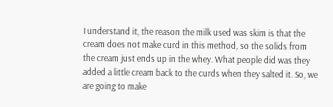I understand it, the reason the milk used was skim is that the cream does not make curd in this method, so the solids from the cream just ends up in the whey. What people did was they added a little cream back to the curds when they salted it. So, we are going to make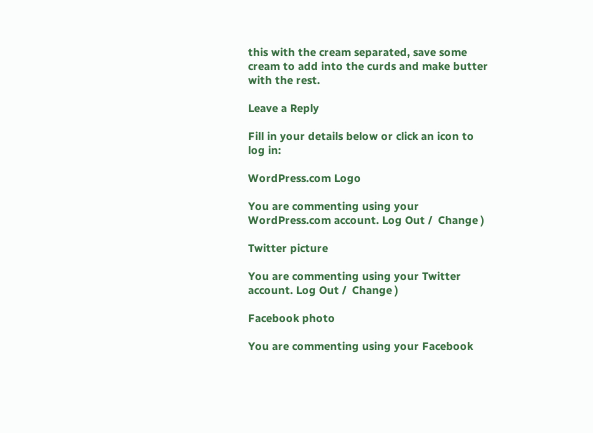this with the cream separated, save some cream to add into the curds and make butter with the rest.

Leave a Reply

Fill in your details below or click an icon to log in:

WordPress.com Logo

You are commenting using your WordPress.com account. Log Out /  Change )

Twitter picture

You are commenting using your Twitter account. Log Out /  Change )

Facebook photo

You are commenting using your Facebook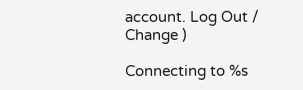account. Log Out /  Change )

Connecting to %s